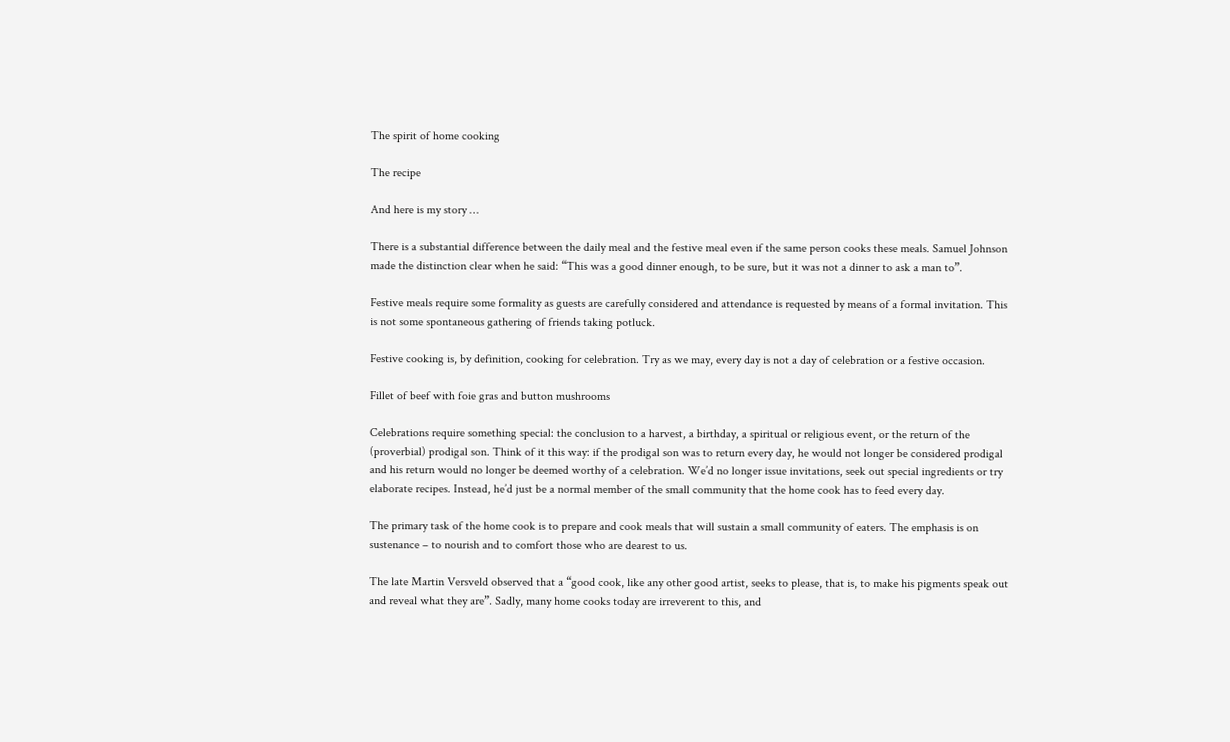The spirit of home cooking

The recipe

And here is my story …

There is a substantial difference between the daily meal and the festive meal even if the same person cooks these meals. Samuel Johnson made the distinction clear when he said: “This was a good dinner enough, to be sure, but it was not a dinner to ask a man to”.

Festive meals require some formality as guests are carefully considered and attendance is requested by means of a formal invitation. This is not some spontaneous gathering of friends taking potluck.

Festive cooking is, by definition, cooking for celebration. Try as we may, every day is not a day of celebration or a festive occasion.

Fillet of beef with foie gras and button mushrooms

Celebrations require something special: the conclusion to a harvest, a birthday, a spiritual or religious event, or the return of the (proverbial) prodigal son. Think of it this way: if the prodigal son was to return every day, he would not longer be considered prodigal and his return would no longer be deemed worthy of a celebration. We’d no longer issue invitations, seek out special ingredients or try elaborate recipes. Instead, he’d just be a normal member of the small community that the home cook has to feed every day.

The primary task of the home cook is to prepare and cook meals that will sustain a small community of eaters. The emphasis is on sustenance – to nourish and to comfort those who are dearest to us.

The late Martin Versveld observed that a “good cook, like any other good artist, seeks to please, that is, to make his pigments speak out and reveal what they are”. Sadly, many home cooks today are irreverent to this, and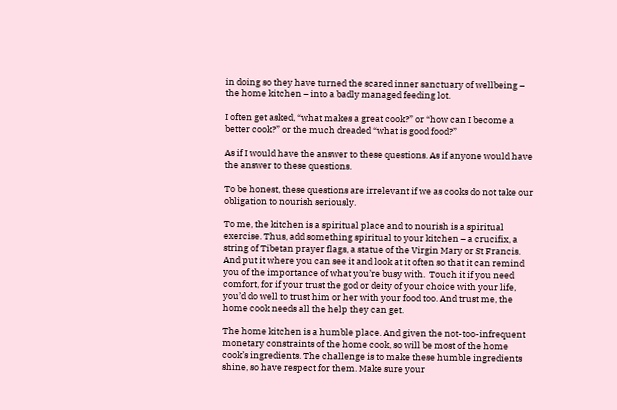in doing so they have turned the scared inner sanctuary of wellbeing – the home kitchen – into a badly managed feeding lot.

I often get asked, “what makes a great cook?” or “how can I become a better cook?” or the much dreaded “what is good food?”

As if I would have the answer to these questions. As if anyone would have the answer to these questions.

To be honest, these questions are irrelevant if we as cooks do not take our obligation to nourish seriously.

To me, the kitchen is a spiritual place and to nourish is a spiritual exercise. Thus, add something spiritual to your kitchen – a crucifix, a string of Tibetan prayer flags, a statue of the Virgin Mary or St Francis. And put it where you can see it and look at it often so that it can remind you of the importance of what you’re busy with.  Touch it if you need comfort, for if your trust the god or deity of your choice with your life, you’d do well to trust him or her with your food too. And trust me, the home cook needs all the help they can get.

The home kitchen is a humble place. And given the not-too-infrequent monetary constraints of the home cook, so will be most of the home cook’s ingredients. The challenge is to make these humble ingredients shine, so have respect for them. Make sure your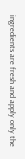ingredients are fresh and apply only the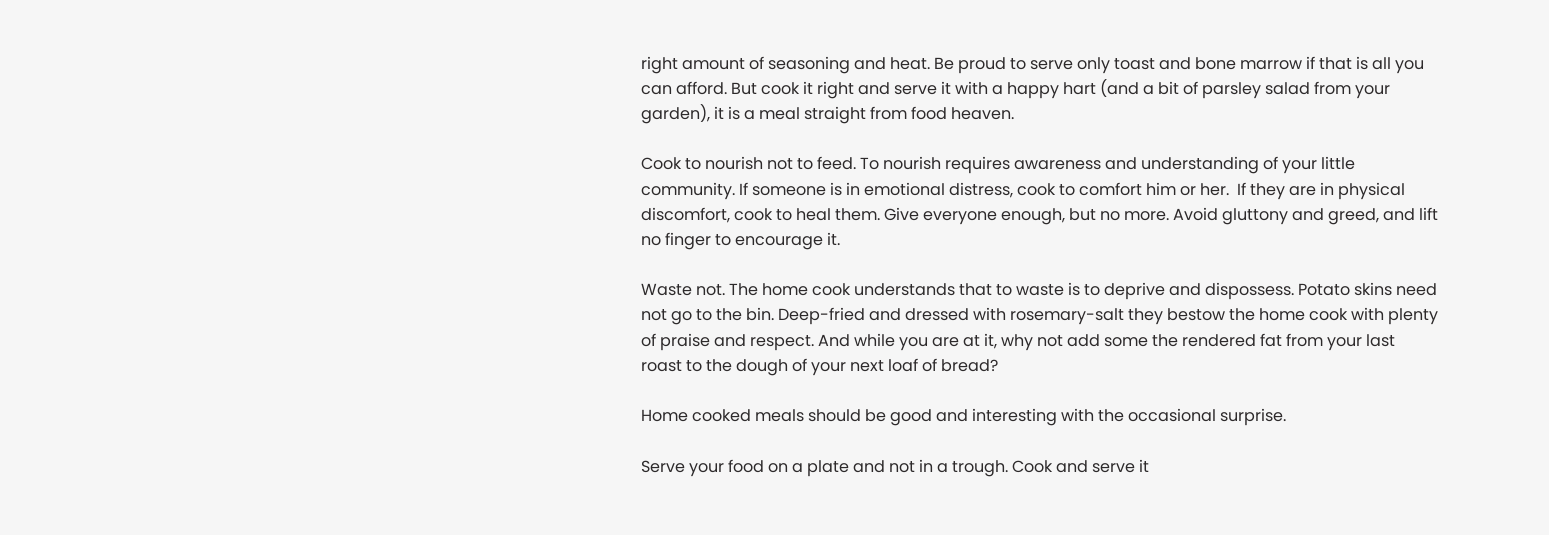right amount of seasoning and heat. Be proud to serve only toast and bone marrow if that is all you can afford. But cook it right and serve it with a happy hart (and a bit of parsley salad from your garden), it is a meal straight from food heaven.

Cook to nourish not to feed. To nourish requires awareness and understanding of your little community. If someone is in emotional distress, cook to comfort him or her.  If they are in physical discomfort, cook to heal them. Give everyone enough, but no more. Avoid gluttony and greed, and lift no finger to encourage it.

Waste not. The home cook understands that to waste is to deprive and dispossess. Potato skins need not go to the bin. Deep-fried and dressed with rosemary-salt they bestow the home cook with plenty of praise and respect. And while you are at it, why not add some the rendered fat from your last roast to the dough of your next loaf of bread?

Home cooked meals should be good and interesting with the occasional surprise.

Serve your food on a plate and not in a trough. Cook and serve it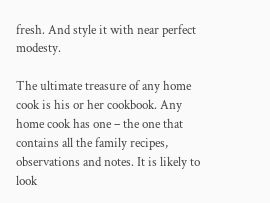fresh. And style it with near perfect modesty.

The ultimate treasure of any home cook is his or her cookbook. Any home cook has one – the one that contains all the family recipes, observations and notes. It is likely to look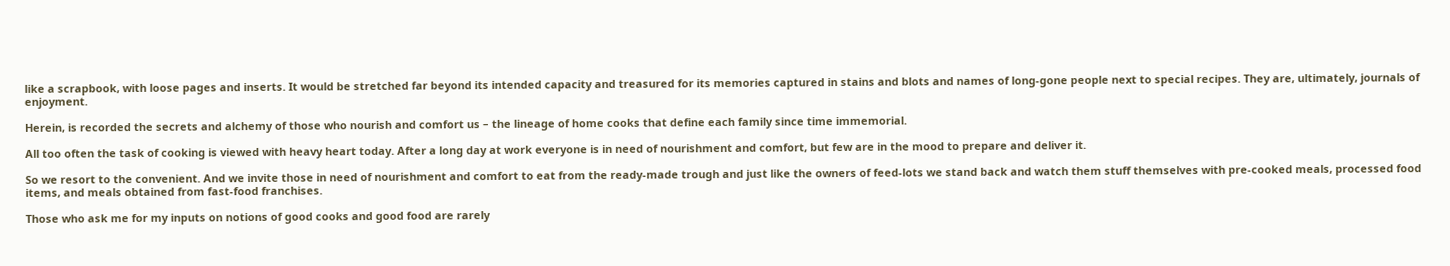like a scrapbook, with loose pages and inserts. It would be stretched far beyond its intended capacity and treasured for its memories captured in stains and blots and names of long-gone people next to special recipes. They are, ultimately, journals of enjoyment.

Herein, is recorded the secrets and alchemy of those who nourish and comfort us – the lineage of home cooks that define each family since time immemorial.

All too often the task of cooking is viewed with heavy heart today. After a long day at work everyone is in need of nourishment and comfort, but few are in the mood to prepare and deliver it.

So we resort to the convenient. And we invite those in need of nourishment and comfort to eat from the ready-made trough and just like the owners of feed-lots we stand back and watch them stuff themselves with pre-cooked meals, processed food items, and meals obtained from fast-food franchises.

Those who ask me for my inputs on notions of good cooks and good food are rarely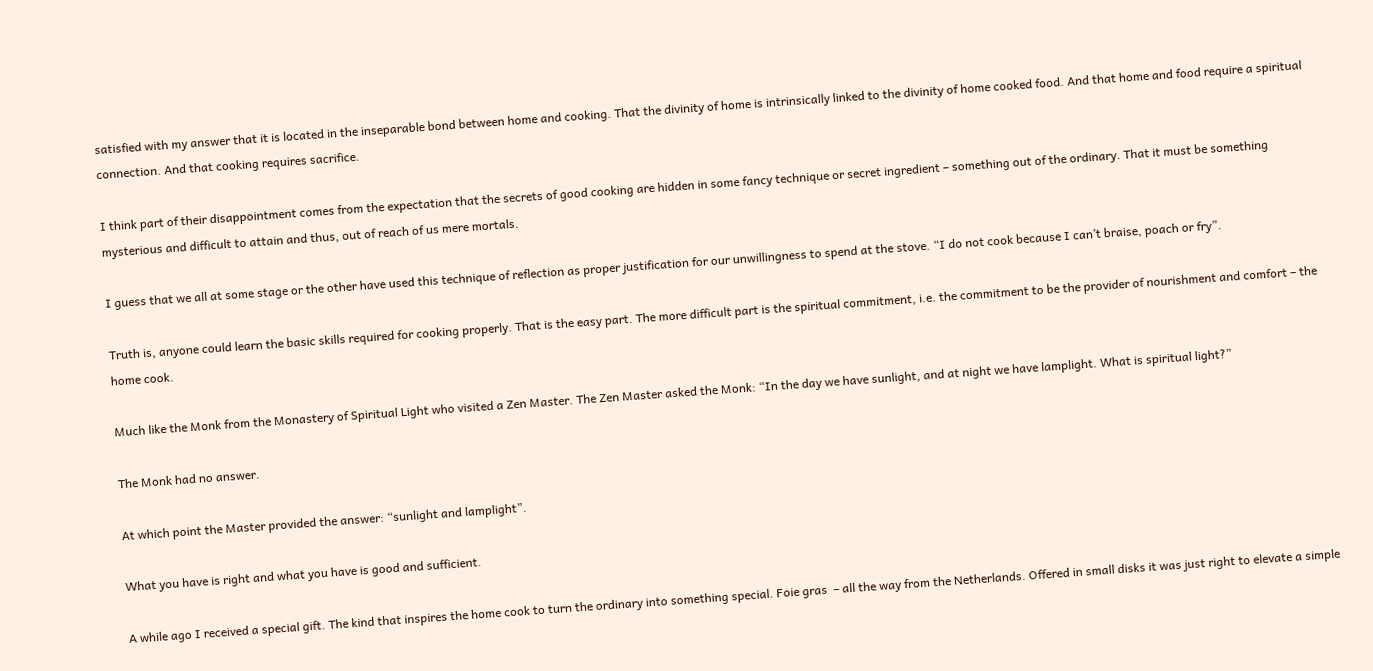satisfied with my answer that it is located in the inseparable bond between home and cooking. That the divinity of home is intrinsically linked to the divinity of home cooked food. And that home and food require a spiritual connection. And that cooking requires sacrifice.

I think part of their disappointment comes from the expectation that the secrets of good cooking are hidden in some fancy technique or secret ingredient – something out of the ordinary. That it must be something mysterious and difficult to attain and thus, out of reach of us mere mortals.

I guess that we all at some stage or the other have used this technique of reflection as proper justification for our unwillingness to spend at the stove. “I do not cook because I can’t braise, poach or fry”.

Truth is, anyone could learn the basic skills required for cooking properly. That is the easy part. The more difficult part is the spiritual commitment, i.e. the commitment to be the provider of nourishment and comfort – the home cook.

Much like the Monk from the Monastery of Spiritual Light who visited a Zen Master. The Zen Master asked the Monk: “In the day we have sunlight, and at night we have lamplight. What is spiritual light?”

The Monk had no answer.

At which point the Master provided the answer: “sunlight and lamplight”.

What you have is right and what you have is good and sufficient.

A while ago I received a special gift. The kind that inspires the home cook to turn the ordinary into something special. Foie gras  – all the way from the Netherlands. Offered in small disks it was just right to elevate a simple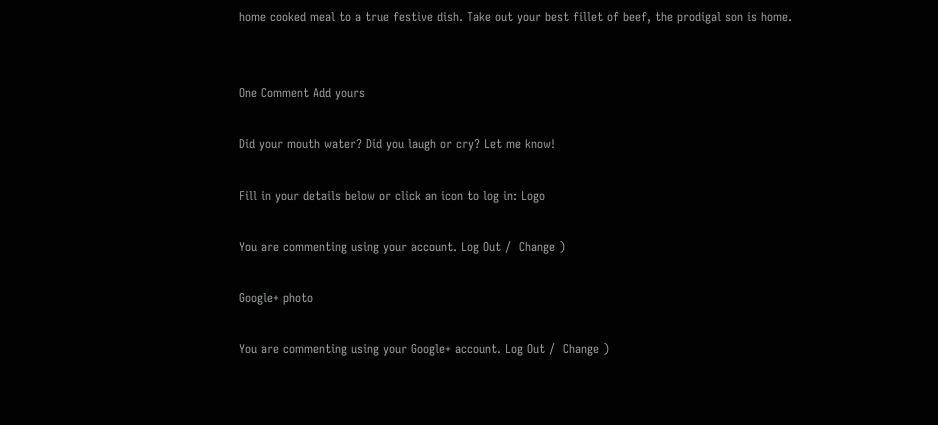home cooked meal to a true festive dish. Take out your best fillet of beef, the prodigal son is home.


One Comment Add yours

Did your mouth water? Did you laugh or cry? Let me know!

Fill in your details below or click an icon to log in: Logo

You are commenting using your account. Log Out /  Change )

Google+ photo

You are commenting using your Google+ account. Log Out /  Change )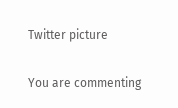Twitter picture

You are commenting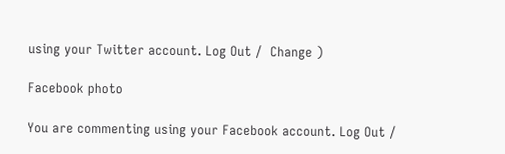using your Twitter account. Log Out /  Change )

Facebook photo

You are commenting using your Facebook account. Log Out /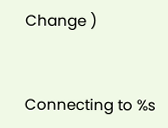Change )


Connecting to %s